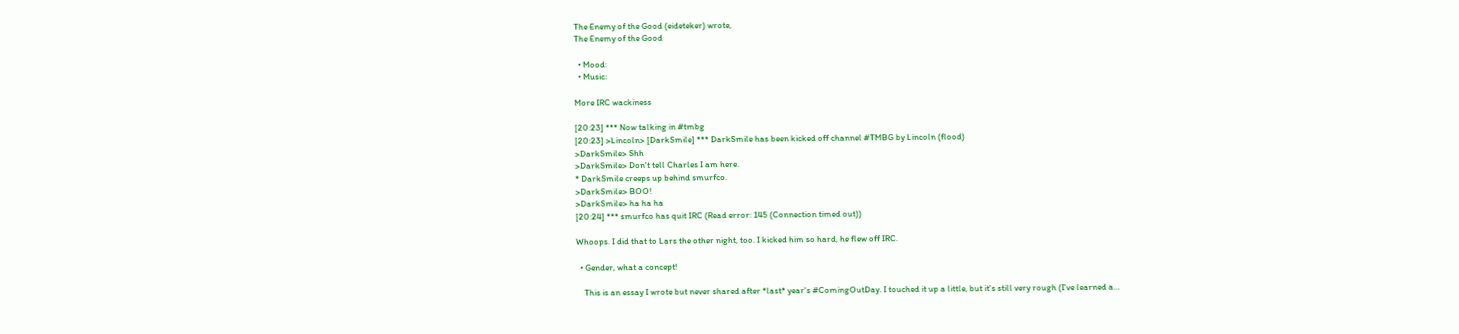The Enemy of the Good (eideteker) wrote,
The Enemy of the Good

  • Mood:
  • Music:

More IRC wackiness

[20:23] *** Now talking in #tmbg
[20:23] >Lincoln> [DarkSmile] *** DarkSmile has been kicked off channel #TMBG by Lincoln (flood)
>DarkSmile> Shh
>DarkSmile> Don't tell Charles I am here.
* DarkSmile creeps up behind smurfco.
>DarkSmile> BOO!
>DarkSmile> ha ha ha
[20:24] *** smurfco has quit IRC (Read error: 145 (Connection timed out))

Whoops. I did that to Lars the other night, too. I kicked him so hard, he flew off IRC.

  • Gender, what a concept!

    This is an essay I wrote but never shared after *last* year's #ComingOutDay. I touched it up a little, but it's still very rough (I've learned a…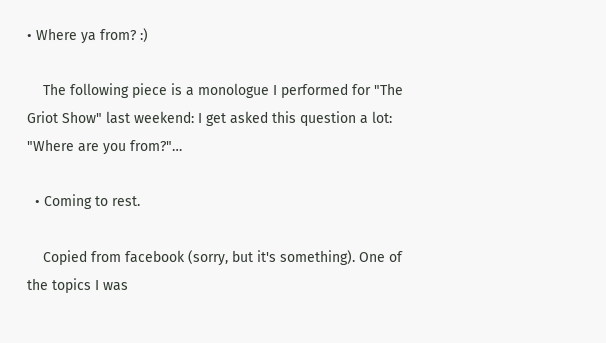• Where ya from? :)

    The following piece is a monologue I performed for "The Griot Show" last weekend: I get asked this question a lot: "Where are you from?"…

  • Coming to rest.

    Copied from facebook (sorry, but it's something). One of the topics I was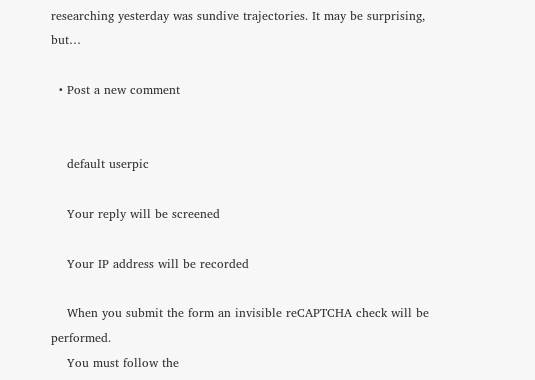researching yesterday was sundive trajectories. It may be surprising, but…

  • Post a new comment


    default userpic

    Your reply will be screened

    Your IP address will be recorded

    When you submit the form an invisible reCAPTCHA check will be performed.
    You must follow the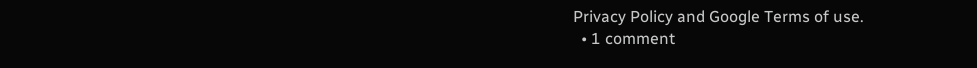Privacy Policy and Google Terms of use.
  • 1 comment